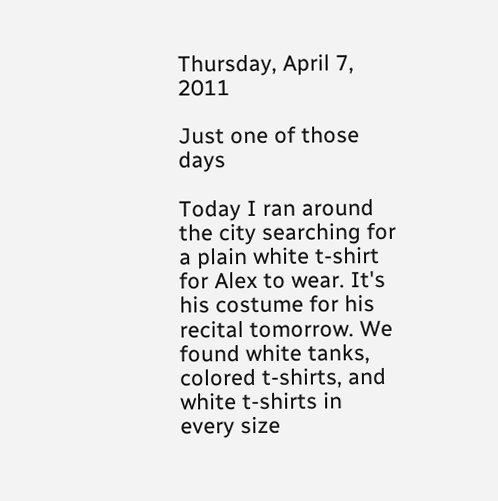Thursday, April 7, 2011

Just one of those days

Today I ran around the city searching for a plain white t-shirt for Alex to wear. It's his costume for his recital tomorrow. We found white tanks, colored t-shirts, and white t-shirts in every size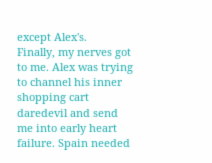except Alex's.
Finally, my nerves got to me. Alex was trying to channel his inner shopping cart daredevil and send me into early heart failure. Spain needed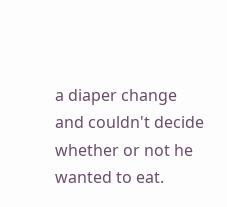a diaper change and couldn't decide whether or not he wanted to eat.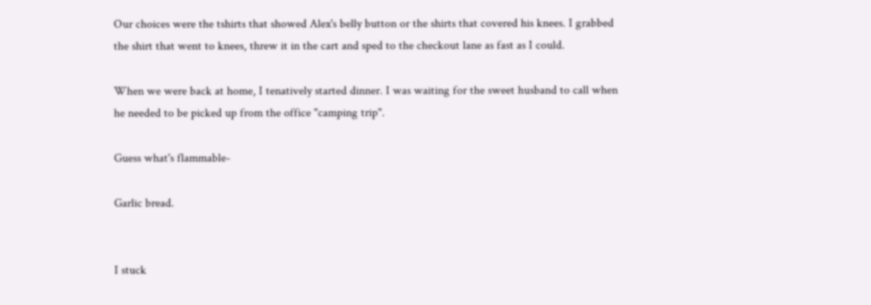Our choices were the tshirts that showed Alex's belly button or the shirts that covered his knees. I grabbed the shirt that went to knees, threw it in the cart and sped to the checkout lane as fast as I could.

When we were back at home, I tenatively started dinner. I was waiting for the sweet husband to call when he needed to be picked up from the office "camping trip".

Guess what's flammable-

Garlic bread.


I stuck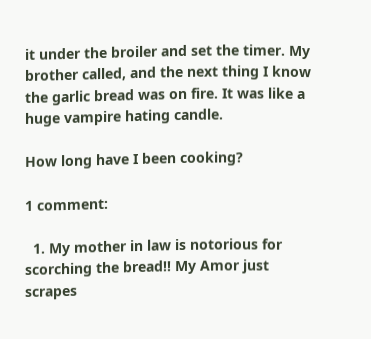it under the broiler and set the timer. My brother called, and the next thing I know the garlic bread was on fire. It was like a huge vampire hating candle.

How long have I been cooking?

1 comment:

  1. My mother in law is notorious for scorching the bread!! My Amor just scrapes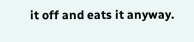it off and eats it anyway.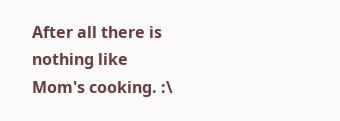After all there is nothing like Mom's cooking. :\